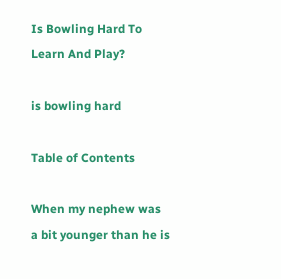Is Bowling Hard To Learn And Play?

is bowling hard

Table of Contents

When my nephew was a bit younger than he is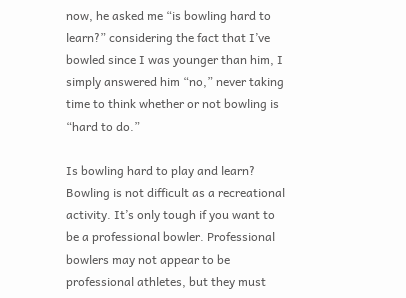now, he asked me “is bowling hard to learn?” considering the fact that I’ve bowled since I was younger than him, I simply answered him “no,” never taking time to think whether or not bowling is “hard to do.”

Is bowling hard to play and learn? Bowling is not difficult as a recreational activity. It’s only tough if you want to be a professional bowler. Professional bowlers may not appear to be professional athletes, but they must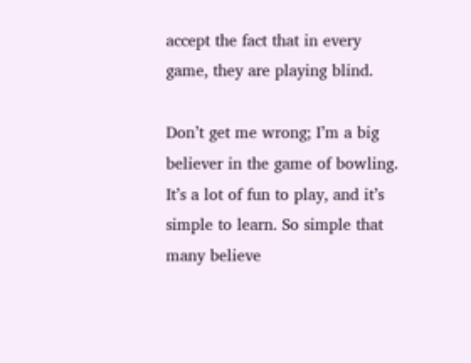accept the fact that in every game, they are playing blind.

Don’t get me wrong; I’m a big believer in the game of bowling. It’s a lot of fun to play, and it’s simple to learn. So simple that many believe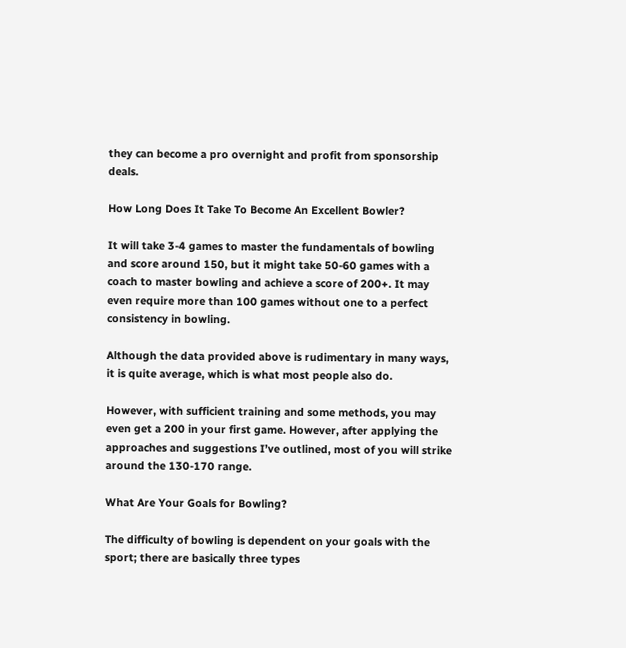they can become a pro overnight and profit from sponsorship deals.

How Long Does It Take To Become An Excellent Bowler?

It will take 3-4 games to master the fundamentals of bowling and score around 150, but it might take 50-60 games with a coach to master bowling and achieve a score of 200+. It may even require more than 100 games without one to a perfect consistency in bowling.

Although the data provided above is rudimentary in many ways, it is quite average, which is what most people also do.

However, with sufficient training and some methods, you may even get a 200 in your first game. However, after applying the approaches and suggestions I’ve outlined, most of you will strike around the 130-170 range.

What Are Your Goals for Bowling?

The difficulty of bowling is dependent on your goals with the sport; there are basically three types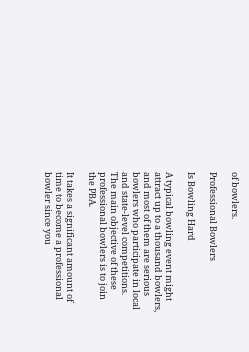of bowlers.

Professional Bowlers

Is Bowling Hard

A typical bowling event might attract up to a thousand bowlers, and most of them are serious bowlers who participate in local and state-level competitions. The main objective of these professional bowlers is to join the PBA.

It takes a significant amount of time to become a professional bowler since you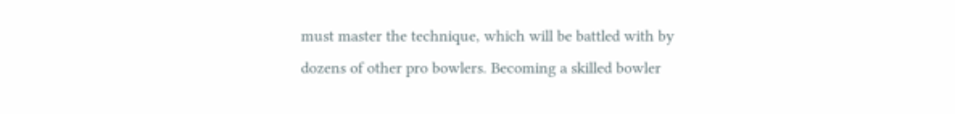must master the technique, which will be battled with by dozens of other pro bowlers. Becoming a skilled bowler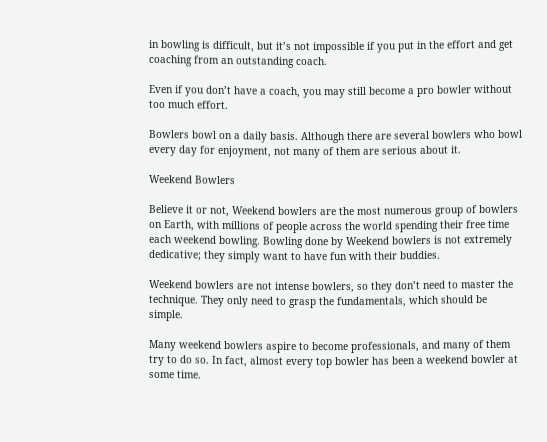in bowling is difficult, but it’s not impossible if you put in the effort and get coaching from an outstanding coach.

Even if you don’t have a coach, you may still become a pro bowler without too much effort.

Bowlers bowl on a daily basis. Although there are several bowlers who bowl every day for enjoyment, not many of them are serious about it.

Weekend Bowlers

Believe it or not, Weekend bowlers are the most numerous group of bowlers on Earth, with millions of people across the world spending their free time each weekend bowling. Bowling done by Weekend bowlers is not extremely dedicative; they simply want to have fun with their buddies.

Weekend bowlers are not intense bowlers, so they don’t need to master the technique. They only need to grasp the fundamentals, which should be simple.

Many weekend bowlers aspire to become professionals, and many of them try to do so. In fact, almost every top bowler has been a weekend bowler at some time.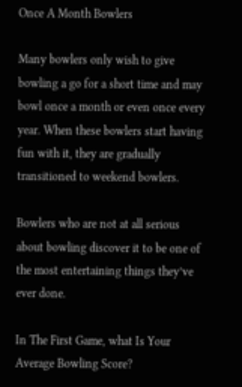Once A Month Bowlers

Many bowlers only wish to give bowling a go for a short time and may bowl once a month or even once every year. When these bowlers start having fun with it, they are gradually transitioned to weekend bowlers.

Bowlers who are not at all serious about bowling discover it to be one of the most entertaining things they’ve ever done.

In The First Game, what Is Your Average Bowling Score?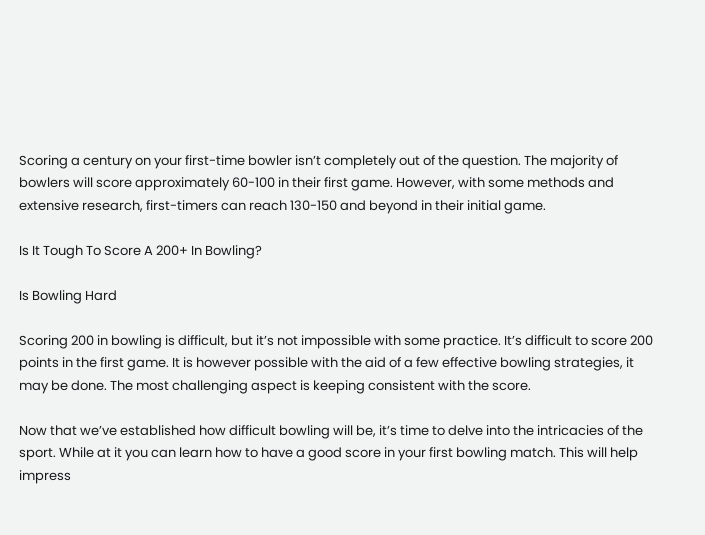Scoring a century on your first-time bowler isn’t completely out of the question. The majority of bowlers will score approximately 60-100 in their first game. However, with some methods and extensive research, first-timers can reach 130-150 and beyond in their initial game.

Is It Tough To Score A 200+ In Bowling?

Is Bowling Hard

Scoring 200 in bowling is difficult, but it’s not impossible with some practice. It’s difficult to score 200 points in the first game. It is however possible with the aid of a few effective bowling strategies, it may be done. The most challenging aspect is keeping consistent with the score.

Now that we’ve established how difficult bowling will be, it’s time to delve into the intricacies of the sport. While at it you can learn how to have a good score in your first bowling match. This will help impress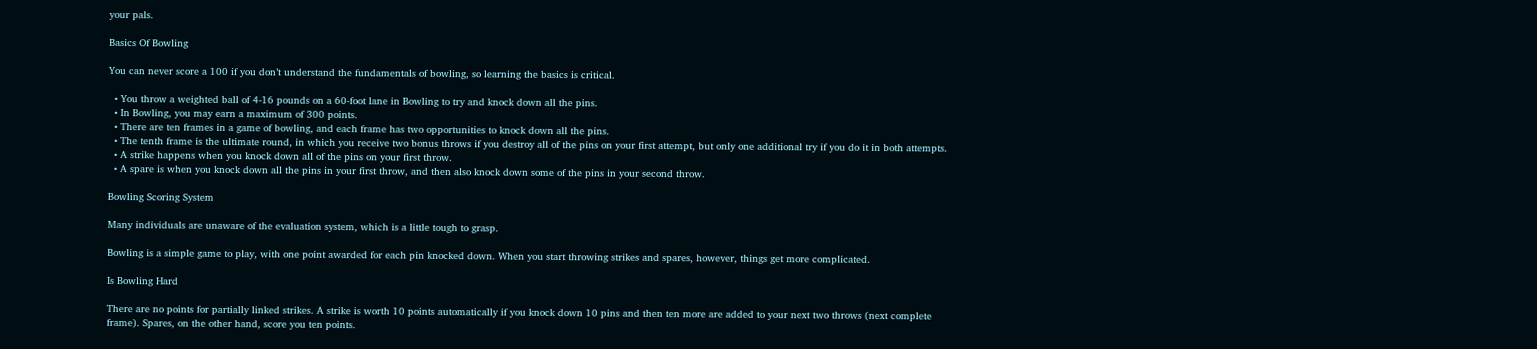your pals.

Basics Of Bowling

You can never score a 100 if you don’t understand the fundamentals of bowling, so learning the basics is critical.

  • You throw a weighted ball of 4-16 pounds on a 60-foot lane in Bowling to try and knock down all the pins.
  • In Bowling, you may earn a maximum of 300 points.
  • There are ten frames in a game of bowling, and each frame has two opportunities to knock down all the pins.
  • The tenth frame is the ultimate round, in which you receive two bonus throws if you destroy all of the pins on your first attempt, but only one additional try if you do it in both attempts.
  • A strike happens when you knock down all of the pins on your first throw.
  • A spare is when you knock down all the pins in your first throw, and then also knock down some of the pins in your second throw.

Bowling Scoring System

Many individuals are unaware of the evaluation system, which is a little tough to grasp.

Bowling is a simple game to play, with one point awarded for each pin knocked down. When you start throwing strikes and spares, however, things get more complicated.

Is Bowling Hard

There are no points for partially linked strikes. A strike is worth 10 points automatically if you knock down 10 pins and then ten more are added to your next two throws (next complete frame). Spares, on the other hand, score you ten points.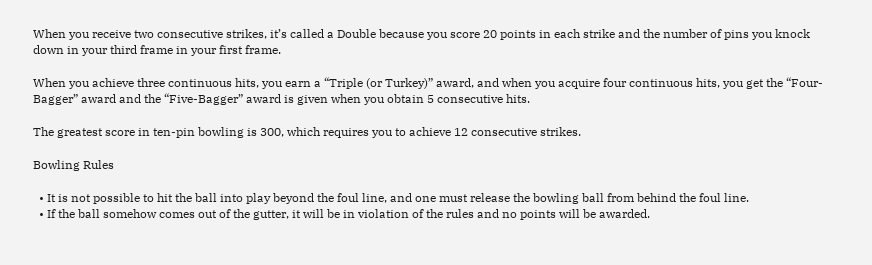When you receive two consecutive strikes, it’s called a Double because you score 20 points in each strike and the number of pins you knock down in your third frame in your first frame.

When you achieve three continuous hits, you earn a “Triple (or Turkey)” award, and when you acquire four continuous hits, you get the “Four-Bagger” award and the “Five-Bagger” award is given when you obtain 5 consecutive hits.

The greatest score in ten-pin bowling is 300, which requires you to achieve 12 consecutive strikes.

Bowling Rules

  • It is not possible to hit the ball into play beyond the foul line, and one must release the bowling ball from behind the foul line.
  • If the ball somehow comes out of the gutter, it will be in violation of the rules and no points will be awarded.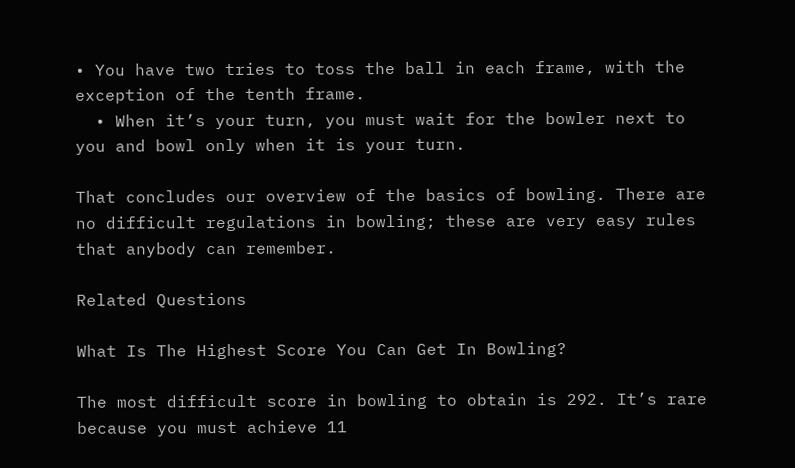• You have two tries to toss the ball in each frame, with the exception of the tenth frame.
  • When it’s your turn, you must wait for the bowler next to you and bowl only when it is your turn.

That concludes our overview of the basics of bowling. There are no difficult regulations in bowling; these are very easy rules that anybody can remember.

Related Questions

What Is The Highest Score You Can Get In Bowling?

The most difficult score in bowling to obtain is 292. It’s rare because you must achieve 11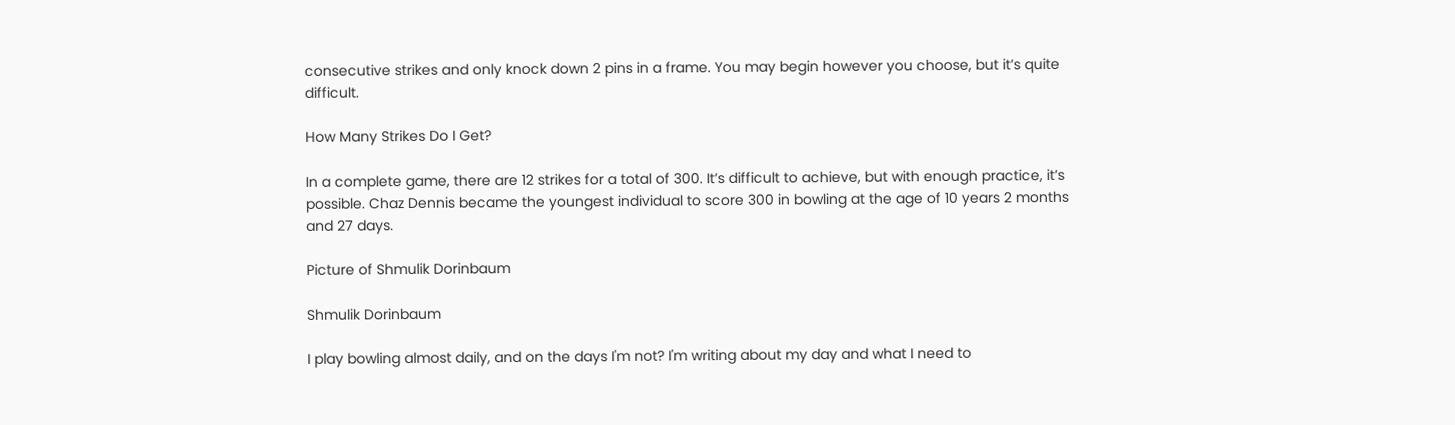consecutive strikes and only knock down 2 pins in a frame. You may begin however you choose, but it’s quite difficult.

How Many Strikes Do I Get?

In a complete game, there are 12 strikes for a total of 300. It’s difficult to achieve, but with enough practice, it’s possible. Chaz Dennis became the youngest individual to score 300 in bowling at the age of 10 years 2 months and 27 days.

Picture of Shmulik Dorinbaum

Shmulik Dorinbaum

I play bowling almost daily, and on the days I'm not? I'm writing about my day and what I need to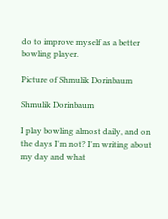do to improve myself as a better bowling player.

Picture of Shmulik Dorinbaum

Shmulik Dorinbaum

I play bowling almost daily, and on the days I'm not? I'm writing about my day and what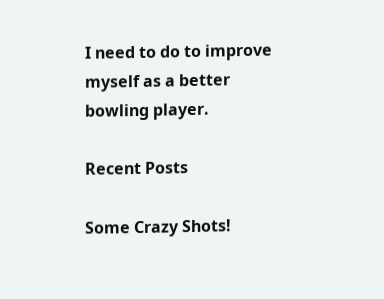I need to do to improve myself as a better bowling player.

Recent Posts

Some Crazy Shots!